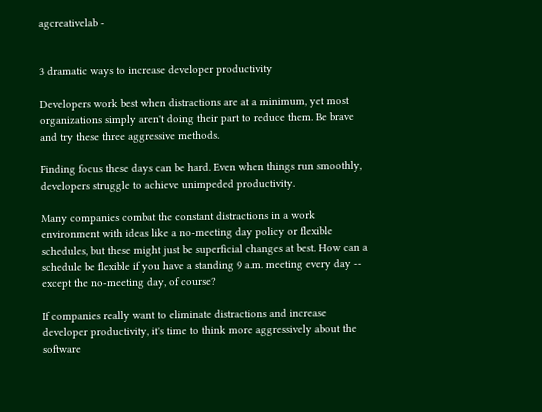agcreativelab -


3 dramatic ways to increase developer productivity

Developers work best when distractions are at a minimum, yet most organizations simply aren't doing their part to reduce them. Be brave and try these three aggressive methods.

Finding focus these days can be hard. Even when things run smoothly, developers struggle to achieve unimpeded productivity.

Many companies combat the constant distractions in a work environment with ideas like a no-meeting day policy or flexible schedules, but these might just be superficial changes at best. How can a schedule be flexible if you have a standing 9 a.m. meeting every day -- except the no-meeting day, of course?

If companies really want to eliminate distractions and increase developer productivity, it's time to think more aggressively about the software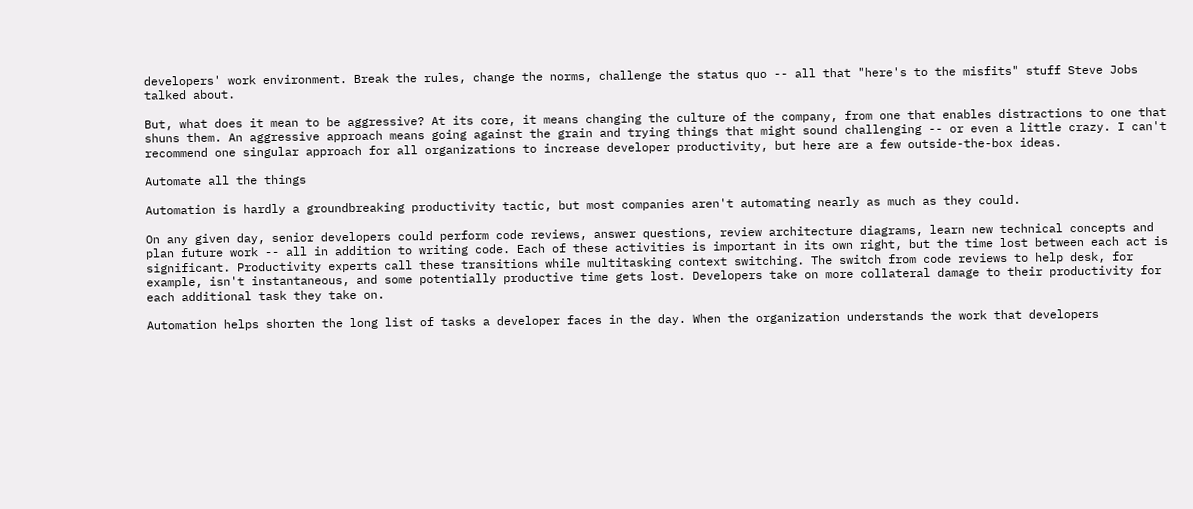developers' work environment. Break the rules, change the norms, challenge the status quo -- all that "here's to the misfits" stuff Steve Jobs talked about.

But, what does it mean to be aggressive? At its core, it means changing the culture of the company, from one that enables distractions to one that shuns them. An aggressive approach means going against the grain and trying things that might sound challenging -- or even a little crazy. I can't recommend one singular approach for all organizations to increase developer productivity, but here are a few outside-the-box ideas.

Automate all the things

Automation is hardly a groundbreaking productivity tactic, but most companies aren't automating nearly as much as they could.

On any given day, senior developers could perform code reviews, answer questions, review architecture diagrams, learn new technical concepts and plan future work -- all in addition to writing code. Each of these activities is important in its own right, but the time lost between each act is significant. Productivity experts call these transitions while multitasking context switching. The switch from code reviews to help desk, for example, isn't instantaneous, and some potentially productive time gets lost. Developers take on more collateral damage to their productivity for each additional task they take on.

Automation helps shorten the long list of tasks a developer faces in the day. When the organization understands the work that developers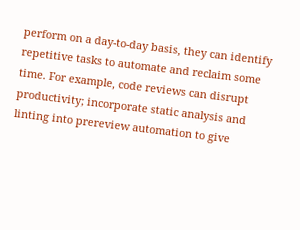perform on a day-to-day basis, they can identify repetitive tasks to automate and reclaim some time. For example, code reviews can disrupt productivity; incorporate static analysis and linting into prereview automation to give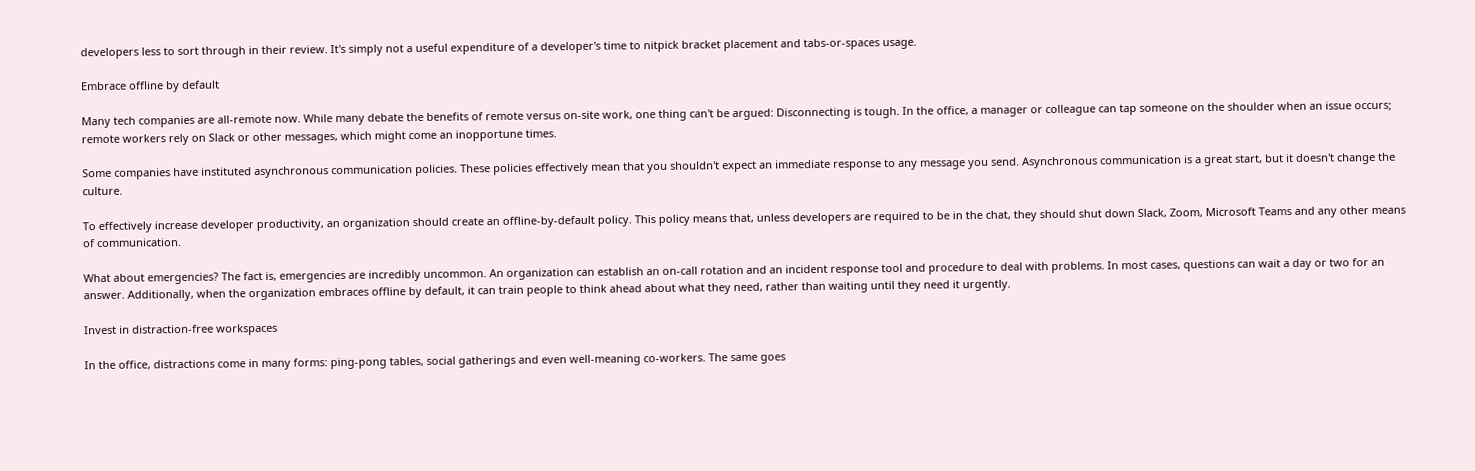developers less to sort through in their review. It's simply not a useful expenditure of a developer's time to nitpick bracket placement and tabs-or-spaces usage.

Embrace offline by default

Many tech companies are all-remote now. While many debate the benefits of remote versus on-site work, one thing can't be argued: Disconnecting is tough. In the office, a manager or colleague can tap someone on the shoulder when an issue occurs; remote workers rely on Slack or other messages, which might come an inopportune times.

Some companies have instituted asynchronous communication policies. These policies effectively mean that you shouldn't expect an immediate response to any message you send. Asynchronous communication is a great start, but it doesn't change the culture.

To effectively increase developer productivity, an organization should create an offline-by-default policy. This policy means that, unless developers are required to be in the chat, they should shut down Slack, Zoom, Microsoft Teams and any other means of communication.

What about emergencies? The fact is, emergencies are incredibly uncommon. An organization can establish an on-call rotation and an incident response tool and procedure to deal with problems. In most cases, questions can wait a day or two for an answer. Additionally, when the organization embraces offline by default, it can train people to think ahead about what they need, rather than waiting until they need it urgently.

Invest in distraction-free workspaces

In the office, distractions come in many forms: ping-pong tables, social gatherings and even well-meaning co-workers. The same goes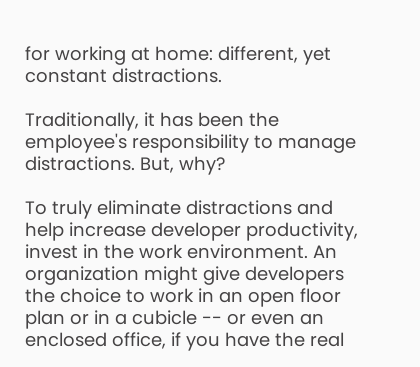for working at home: different, yet constant distractions.

Traditionally, it has been the employee's responsibility to manage distractions. But, why?

To truly eliminate distractions and help increase developer productivity, invest in the work environment. An organization might give developers the choice to work in an open floor plan or in a cubicle -- or even an enclosed office, if you have the real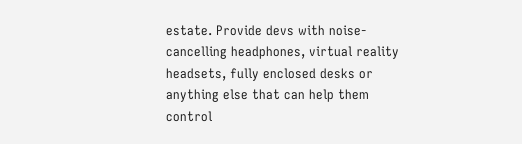estate. Provide devs with noise-cancelling headphones, virtual reality headsets, fully enclosed desks or anything else that can help them control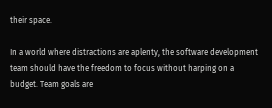their space.

In a world where distractions are aplenty, the software development team should have the freedom to focus without harping on a budget. Team goals are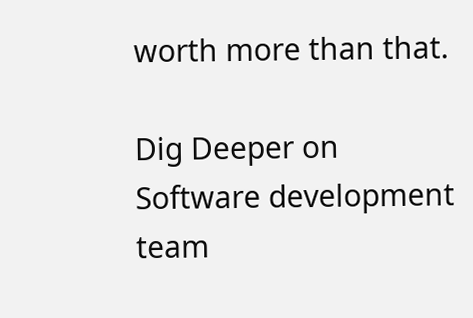worth more than that.

Dig Deeper on Software development team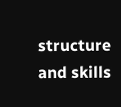structure and skills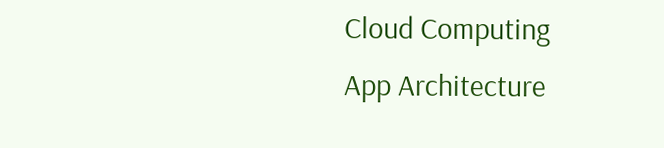Cloud Computing
App Architecture